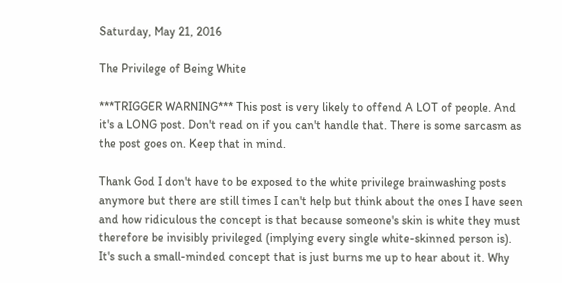Saturday, May 21, 2016

The Privilege of Being White

***TRIGGER WARNING*** This post is very likely to offend A LOT of people. And it's a LONG post. Don't read on if you can't handle that. There is some sarcasm as the post goes on. Keep that in mind.

Thank God I don't have to be exposed to the white privilege brainwashing posts anymore but there are still times I can't help but think about the ones I have seen and how ridiculous the concept is that because someone's skin is white they must therefore be invisibly privileged (implying every single white-skinned person is). It's such a small-minded concept that is just burns me up to hear about it. Why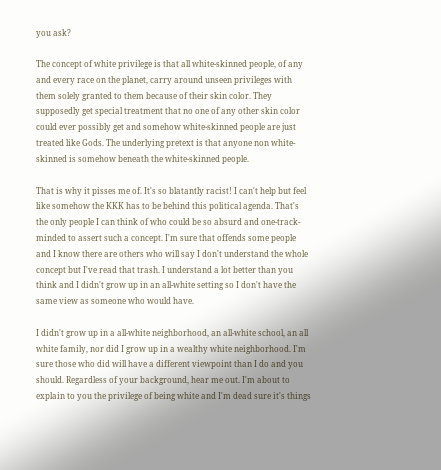you ask?

The concept of white privilege is that all white-skinned people, of any and every race on the planet, carry around unseen privileges with them solely granted to them because of their skin color. They supposedly get special treatment that no one of any other skin color could ever possibly get and somehow white-skinned people are just treated like Gods. The underlying pretext is that anyone non white-skinned is somehow beneath the white-skinned people.

That is why it pisses me of. It's so blatantly racist! I can't help but feel like somehow the KKK has to be behind this political agenda. That's the only people I can think of who could be so absurd and one-track-minded to assert such a concept. I'm sure that offends some people and I know there are others who will say I don't understand the whole concept but I've read that trash. I understand a lot better than you think and I didn't grow up in an all-white setting so I don't have the same view as someone who would have.

I didn't grow up in a all-white neighborhood, an all-white school, an all white family, nor did I grow up in a wealthy white neighborhood. I'm sure those who did will have a different viewpoint than I do and you should. Regardless of your background, hear me out. I'm about to explain to you the privilege of being white and I'm dead sure it's things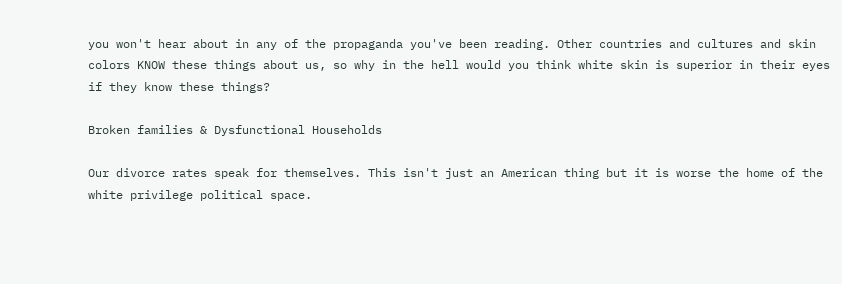you won't hear about in any of the propaganda you've been reading. Other countries and cultures and skin colors KNOW these things about us, so why in the hell would you think white skin is superior in their eyes if they know these things?

Broken families & Dysfunctional Households

Our divorce rates speak for themselves. This isn't just an American thing but it is worse the home of the white privilege political space.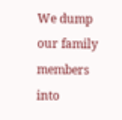We dump our family members into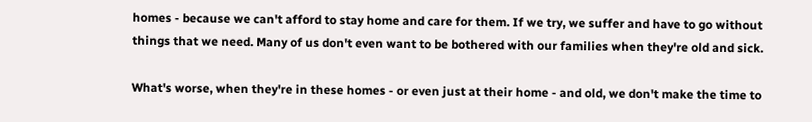homes - because we can't afford to stay home and care for them. If we try, we suffer and have to go without things that we need. Many of us don't even want to be bothered with our families when they're old and sick.

What's worse, when they're in these homes - or even just at their home - and old, we don't make the time to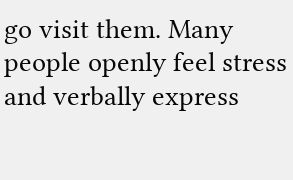go visit them. Many people openly feel stress and verbally express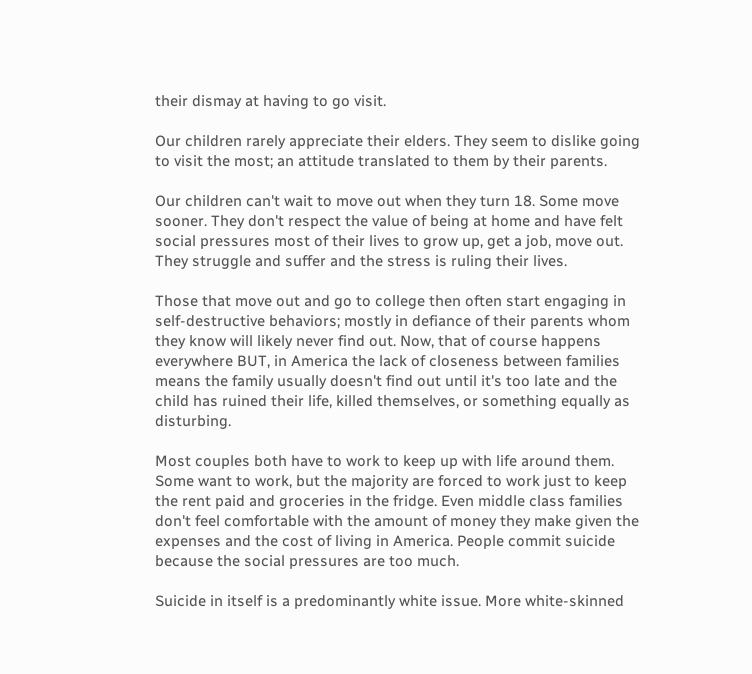their dismay at having to go visit.

Our children rarely appreciate their elders. They seem to dislike going to visit the most; an attitude translated to them by their parents.

Our children can't wait to move out when they turn 18. Some move sooner. They don't respect the value of being at home and have felt social pressures most of their lives to grow up, get a job, move out. They struggle and suffer and the stress is ruling their lives.

Those that move out and go to college then often start engaging in self-destructive behaviors; mostly in defiance of their parents whom they know will likely never find out. Now, that of course happens everywhere BUT, in America the lack of closeness between families means the family usually doesn't find out until it's too late and the child has ruined their life, killed themselves, or something equally as disturbing.

Most couples both have to work to keep up with life around them. Some want to work, but the majority are forced to work just to keep the rent paid and groceries in the fridge. Even middle class families don't feel comfortable with the amount of money they make given the expenses and the cost of living in America. People commit suicide because the social pressures are too much.

Suicide in itself is a predominantly white issue. More white-skinned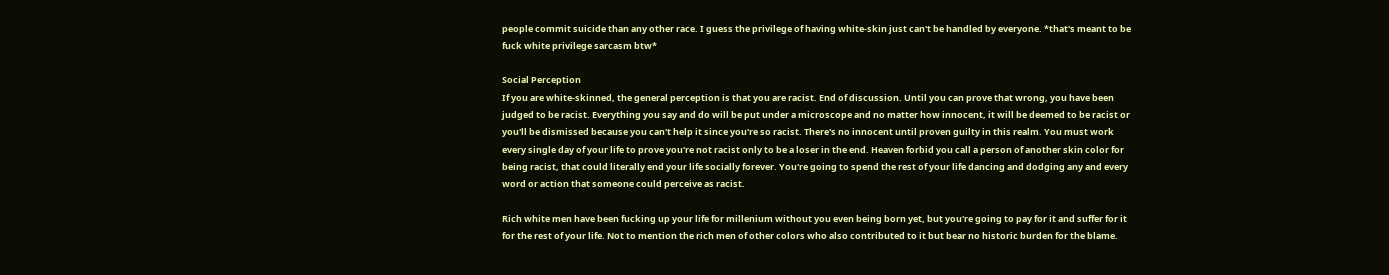people commit suicide than any other race. I guess the privilege of having white-skin just can't be handled by everyone. *that's meant to be fuck white privilege sarcasm btw*

Social Perception
If you are white-skinned, the general perception is that you are racist. End of discussion. Until you can prove that wrong, you have been judged to be racist. Everything you say and do will be put under a microscope and no matter how innocent, it will be deemed to be racist or you'll be dismissed because you can't help it since you're so racist. There's no innocent until proven guilty in this realm. You must work every single day of your life to prove you're not racist only to be a loser in the end. Heaven forbid you call a person of another skin color for being racist, that could literally end your life socially forever. You're going to spend the rest of your life dancing and dodging any and every word or action that someone could perceive as racist.

Rich white men have been fucking up your life for millenium without you even being born yet, but you're going to pay for it and suffer for it for the rest of your life. Not to mention the rich men of other colors who also contributed to it but bear no historic burden for the blame.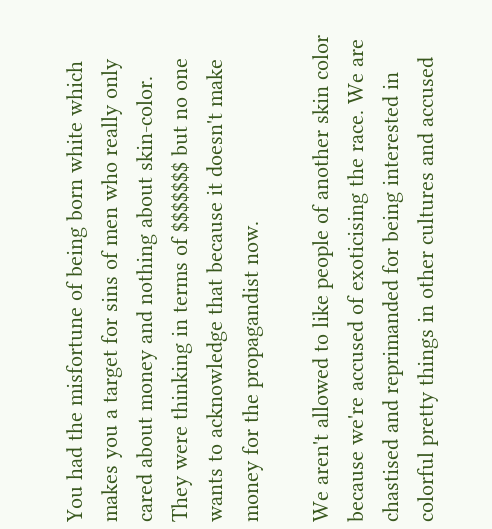You had the misfortune of being born white which makes you a target for sins of men who really only cared about money and nothing about skin-color. They were thinking in terms of $$$$$$$ but no one wants to acknowledge that because it doesn't make money for the propagandist now.

We aren't allowed to like people of another skin color because we're accused of exoticising the race. We are chastised and reprimanded for being interested in colorful pretty things in other cultures and accused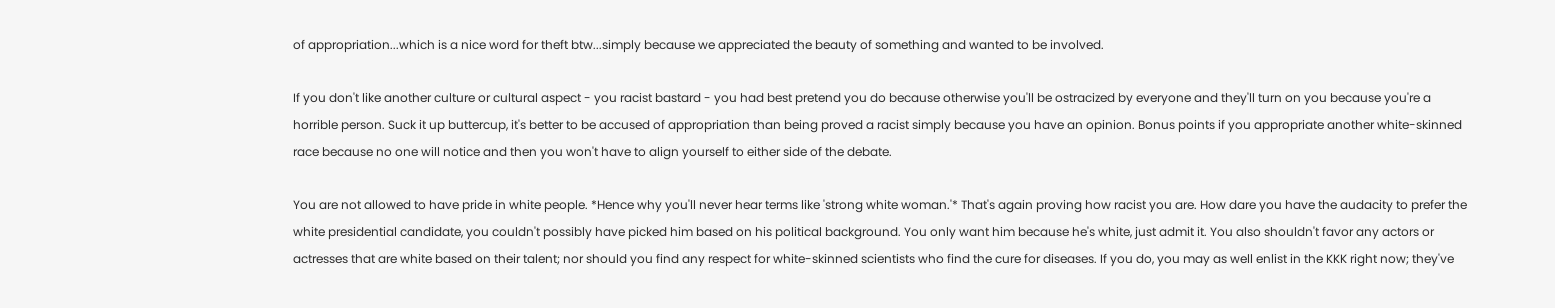of appropriation...which is a nice word for theft btw...simply because we appreciated the beauty of something and wanted to be involved.

If you don't like another culture or cultural aspect - you racist bastard - you had best pretend you do because otherwise you'll be ostracized by everyone and they'll turn on you because you're a horrible person. Suck it up buttercup, it's better to be accused of appropriation than being proved a racist simply because you have an opinion. Bonus points if you appropriate another white-skinned race because no one will notice and then you won't have to align yourself to either side of the debate.

You are not allowed to have pride in white people. *Hence why you'll never hear terms like 'strong white woman.'* That's again proving how racist you are. How dare you have the audacity to prefer the white presidential candidate, you couldn't possibly have picked him based on his political background. You only want him because he's white, just admit it. You also shouldn't favor any actors or actresses that are white based on their talent; nor should you find any respect for white-skinned scientists who find the cure for diseases. If you do, you may as well enlist in the KKK right now; they've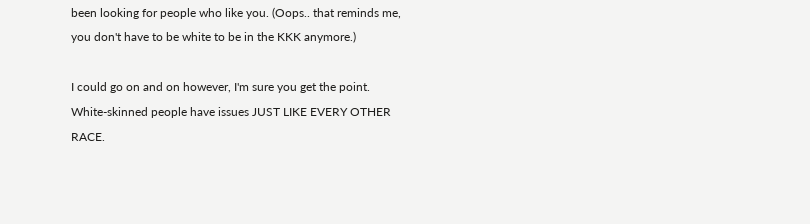been looking for people who like you. (Oops.. that reminds me, you don't have to be white to be in the KKK anymore.)

I could go on and on however, I'm sure you get the point. White-skinned people have issues JUST LIKE EVERY OTHER RACE.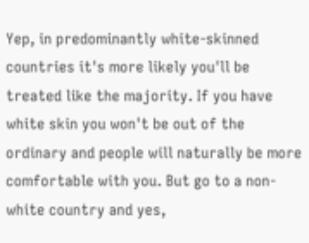Yep, in predominantly white-skinned countries it's more likely you'll be treated like the majority. If you have white skin you won't be out of the ordinary and people will naturally be more comfortable with you. But go to a non-white country and yes,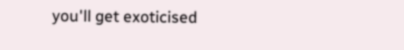you'll get exoticised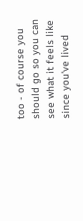too - of course you should go so you can see what it feels like since you've lived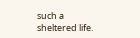such a sheltered life.